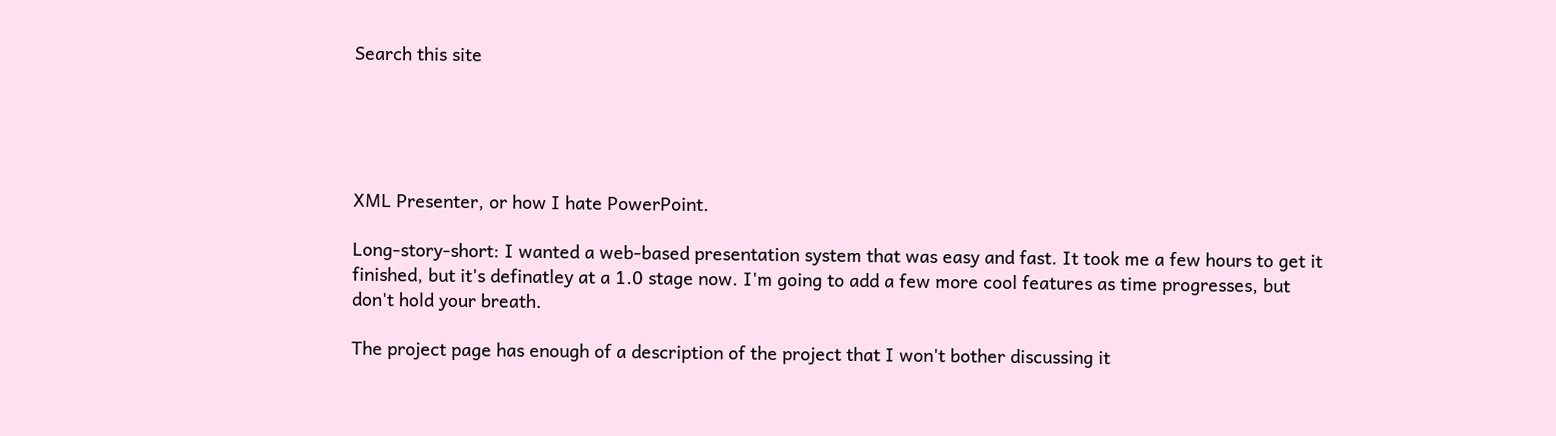Search this site





XML Presenter, or how I hate PowerPoint.

Long-story-short: I wanted a web-based presentation system that was easy and fast. It took me a few hours to get it finished, but it's definatley at a 1.0 stage now. I'm going to add a few more cool features as time progresses, but don't hold your breath.

The project page has enough of a description of the project that I won't bother discussing it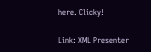here. Clicky!

Link: XML Presenter